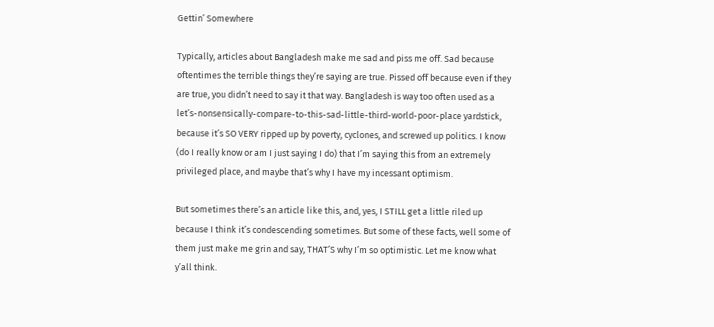Gettin’ Somewhere

Typically, articles about Bangladesh make me sad and piss me off. Sad because oftentimes the terrible things they’re saying are true. Pissed off because even if they are true, you didn’t need to say it that way. Bangladesh is way too often used as a let’s-nonsensically-compare-to-this-sad-little-third-world-poor-place yardstick, because it’s SO VERY ripped up by poverty, cyclones, and screwed up politics. I know (do I really know or am I just saying I do) that I’m saying this from an extremely privileged place, and maybe that’s why I have my incessant optimism.

But sometimes there’s an article like this, and, yes, I STILL get a little riled up because I think it’s condescending sometimes. But some of these facts, well some of them just make me grin and say, THAT’S why I’m so optimistic. Let me know what y’all think.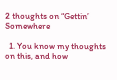2 thoughts on “Gettin’ Somewhere

  1. You know my thoughts on this, and how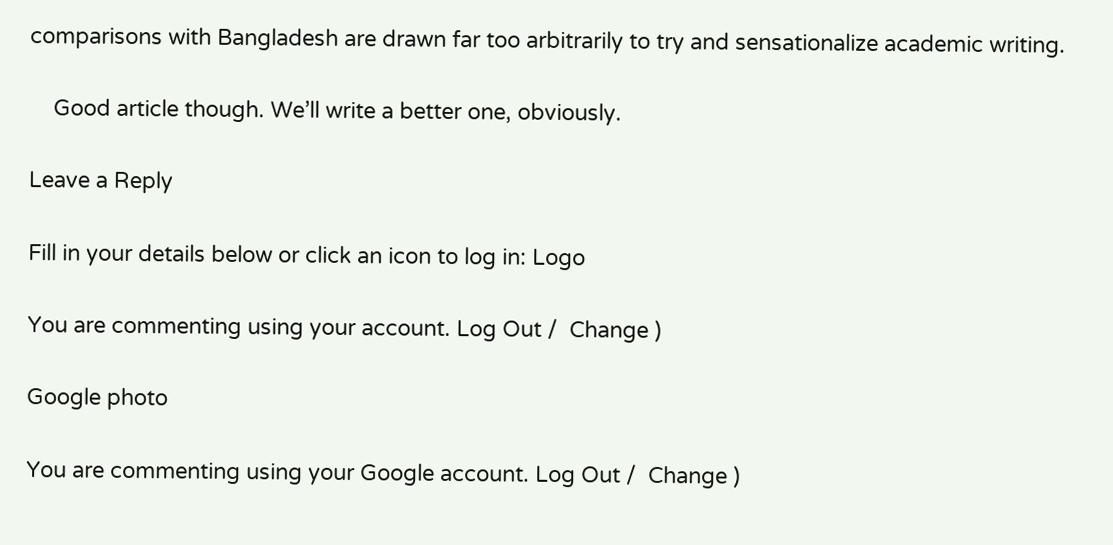comparisons with Bangladesh are drawn far too arbitrarily to try and sensationalize academic writing.

    Good article though. We’ll write a better one, obviously.

Leave a Reply

Fill in your details below or click an icon to log in: Logo

You are commenting using your account. Log Out /  Change )

Google photo

You are commenting using your Google account. Log Out /  Change )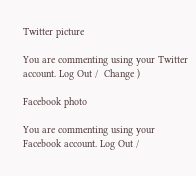Twitter picture

You are commenting using your Twitter account. Log Out /  Change )

Facebook photo

You are commenting using your Facebook account. Log Out /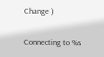Change )

Connecting to %s